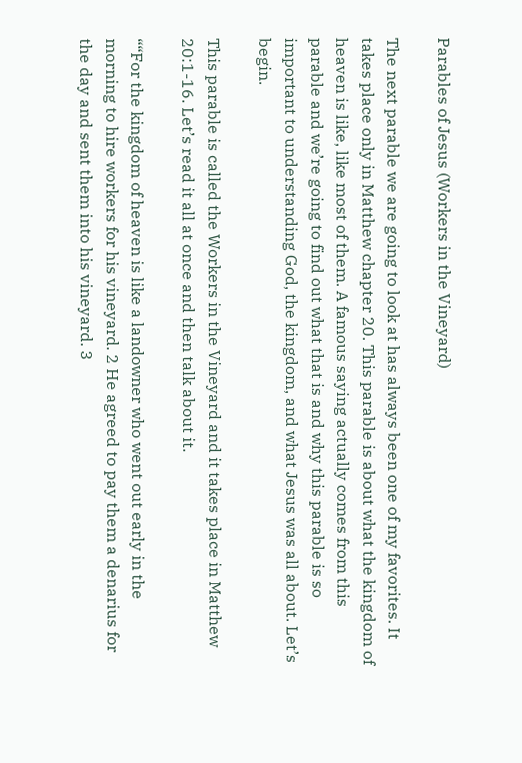Parables of Jesus (Workers in the Vineyard)

The next parable we are going to look at has always been one of my favorites. It takes place only in Matthew chapter 20. This parable is about what the kingdom of heaven is like, like most of them. A famous saying actually comes from this parable and we’re going to find out what that is and why this parable is so important to understanding God, the kingdom, and what Jesus was all about. Let’s begin.

This parable is called the Workers in the Vineyard and it takes place in Matthew 20:1-16. Let’s read it all at once and then talk about it.

““For the kingdom of heaven is like a landowner who went out early in the morning to hire workers for his vineyard. 2 He agreed to pay them a denarius for the day and sent them into his vineyard. 3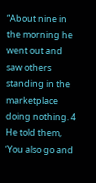“About nine in the morning he went out and saw others standing in the marketplace doing nothing. 4 He told them, ‘You also go and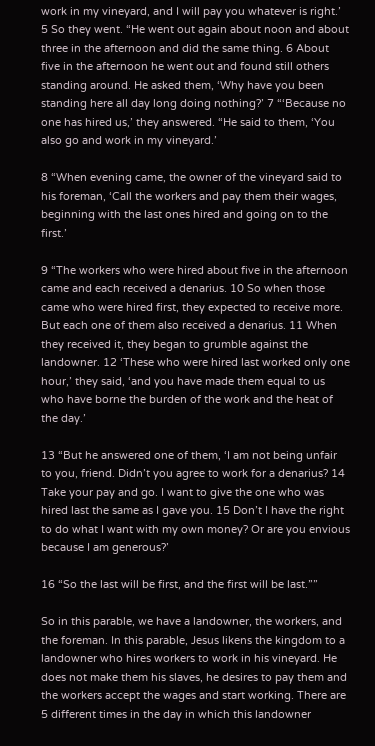work in my vineyard, and I will pay you whatever is right.’ 5 So they went. “He went out again about noon and about three in the afternoon and did the same thing. 6 About five in the afternoon he went out and found still others standing around. He asked them, ‘Why have you been standing here all day long doing nothing?’ 7 “‘Because no one has hired us,’ they answered. “He said to them, ‘You also go and work in my vineyard.’

8 “When evening came, the owner of the vineyard said to his foreman, ‘Call the workers and pay them their wages, beginning with the last ones hired and going on to the first.’

9 “The workers who were hired about five in the afternoon came and each received a denarius. 10 So when those came who were hired first, they expected to receive more. But each one of them also received a denarius. 11 When they received it, they began to grumble against the landowner. 12 ‘These who were hired last worked only one hour,’ they said, ‘and you have made them equal to us who have borne the burden of the work and the heat of the day.’

13 “But he answered one of them, ‘I am not being unfair to you, friend. Didn’t you agree to work for a denarius? 14 Take your pay and go. I want to give the one who was hired last the same as I gave you. 15 Don’t I have the right to do what I want with my own money? Or are you envious because I am generous?’

16 “So the last will be first, and the first will be last.””

So in this parable, we have a landowner, the workers, and the foreman. In this parable, Jesus likens the kingdom to a landowner who hires workers to work in his vineyard. He does not make them his slaves, he desires to pay them and the workers accept the wages and start working. There are 5 different times in the day in which this landowner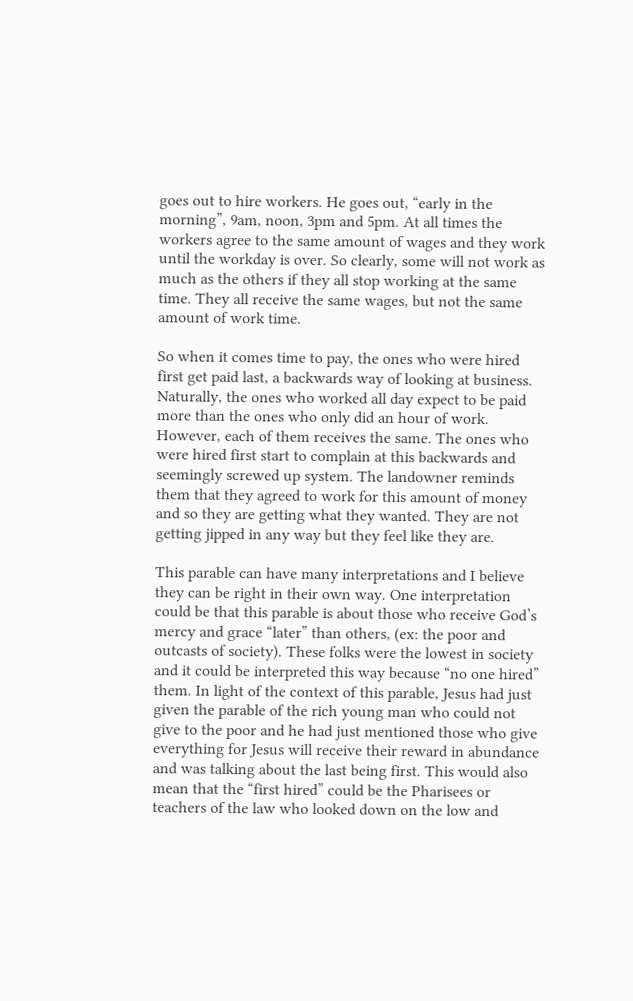goes out to hire workers. He goes out, “early in the morning”, 9am, noon, 3pm and 5pm. At all times the workers agree to the same amount of wages and they work until the workday is over. So clearly, some will not work as much as the others if they all stop working at the same time. They all receive the same wages, but not the same amount of work time.

So when it comes time to pay, the ones who were hired first get paid last, a backwards way of looking at business. Naturally, the ones who worked all day expect to be paid more than the ones who only did an hour of work. However, each of them receives the same. The ones who were hired first start to complain at this backwards and seemingly screwed up system. The landowner reminds them that they agreed to work for this amount of money and so they are getting what they wanted. They are not getting jipped in any way but they feel like they are.

This parable can have many interpretations and I believe they can be right in their own way. One interpretation could be that this parable is about those who receive God’s mercy and grace “later” than others, (ex: the poor and outcasts of society). These folks were the lowest in society and it could be interpreted this way because “no one hired” them. In light of the context of this parable, Jesus had just given the parable of the rich young man who could not give to the poor and he had just mentioned those who give everything for Jesus will receive their reward in abundance and was talking about the last being first. This would also mean that the “first hired” could be the Pharisees or teachers of the law who looked down on the low and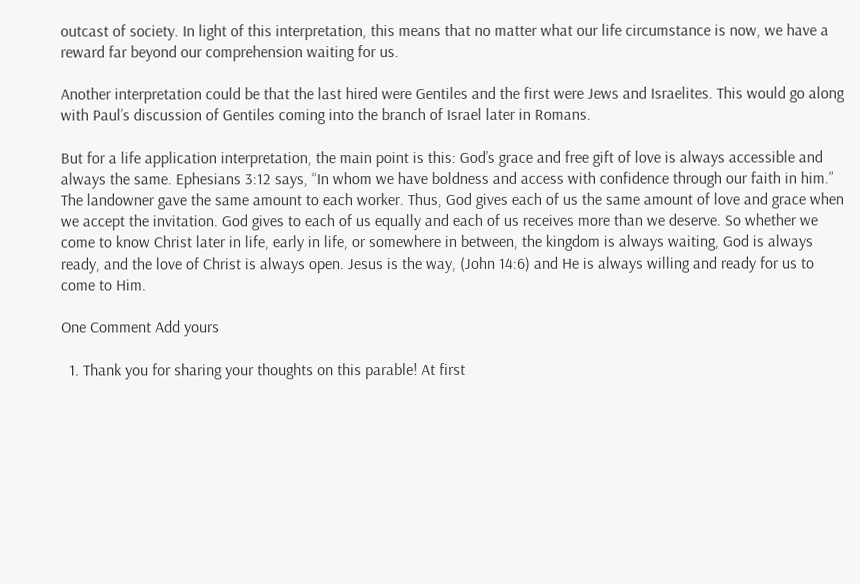outcast of society. In light of this interpretation, this means that no matter what our life circumstance is now, we have a reward far beyond our comprehension waiting for us.

Another interpretation could be that the last hired were Gentiles and the first were Jews and Israelites. This would go along with Paul’s discussion of Gentiles coming into the branch of Israel later in Romans.

But for a life application interpretation, the main point is this: God’s grace and free gift of love is always accessible and always the same. Ephesians 3:12 says, “In whom we have boldness and access with confidence through our faith in him.” The landowner gave the same amount to each worker. Thus, God gives each of us the same amount of love and grace when we accept the invitation. God gives to each of us equally and each of us receives more than we deserve. So whether we come to know Christ later in life, early in life, or somewhere in between, the kingdom is always waiting, God is always ready, and the love of Christ is always open. Jesus is the way, (John 14:6) and He is always willing and ready for us to come to Him.

One Comment Add yours

  1. Thank you for sharing your thoughts on this parable! At first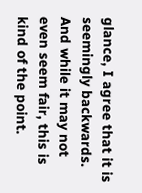glance, I agree that it is seemingly backwards. And while it may not even seem fair, this is kind of the point.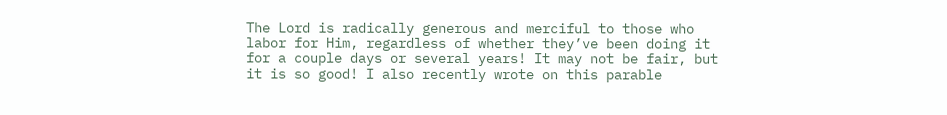The Lord is radically generous and merciful to those who labor for Him, regardless of whether they’ve been doing it for a couple days or several years! It may not be fair, but it is so good! I also recently wrote on this parable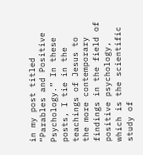in my post titled “Parables and Positive Psychology.” In these posts, I tie in the teachings of Jesus to the more contemporary findings in the field of positive psychology, which is the scientific study of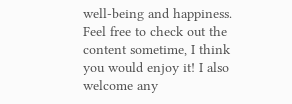well-being and happiness. Feel free to check out the content sometime, I think you would enjoy it! I also welcome any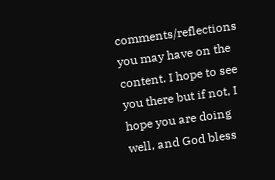comments/reflections you may have on the content. I hope to see you there but if not, I hope you are doing well, and God bless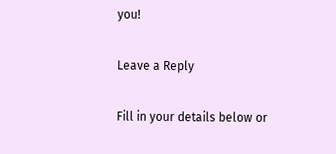you!

Leave a Reply

Fill in your details below or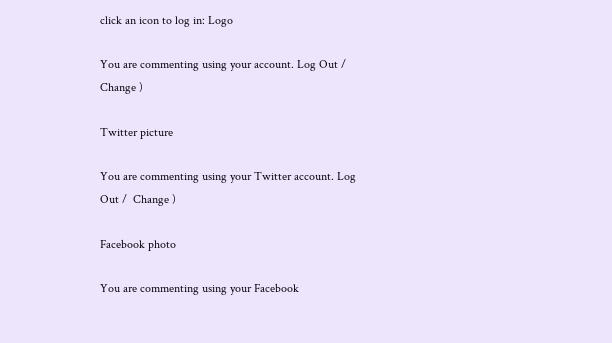click an icon to log in: Logo

You are commenting using your account. Log Out /  Change )

Twitter picture

You are commenting using your Twitter account. Log Out /  Change )

Facebook photo

You are commenting using your Facebook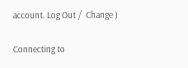account. Log Out /  Change )

Connecting to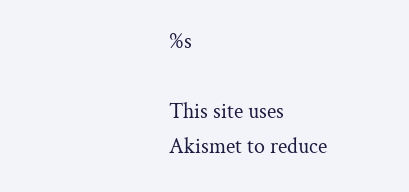%s

This site uses Akismet to reduce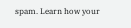spam. Learn how your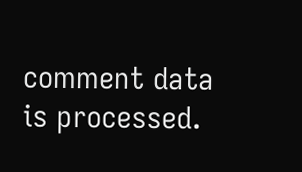comment data is processed.